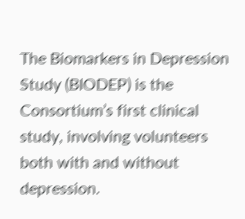The Biomarkers in Depression Study (BIODEP) is the Consortium’s first clinical study, involving volunteers both with and without depression.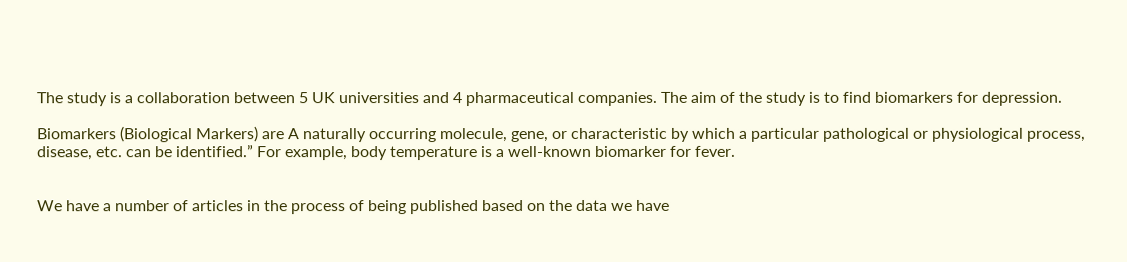The study is a collaboration between 5 UK universities and 4 pharmaceutical companies. The aim of the study is to find biomarkers for depression.

Biomarkers (Biological Markers) are A naturally occurring molecule, gene, or characteristic by which a particular pathological or physiological process, disease, etc. can be identified.” For example, body temperature is a well-known biomarker for fever.


We have a number of articles in the process of being published based on the data we have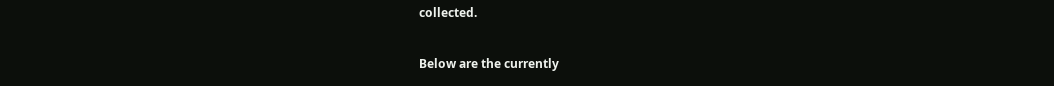collected.

Below are the currently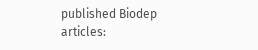published Biodep articles: